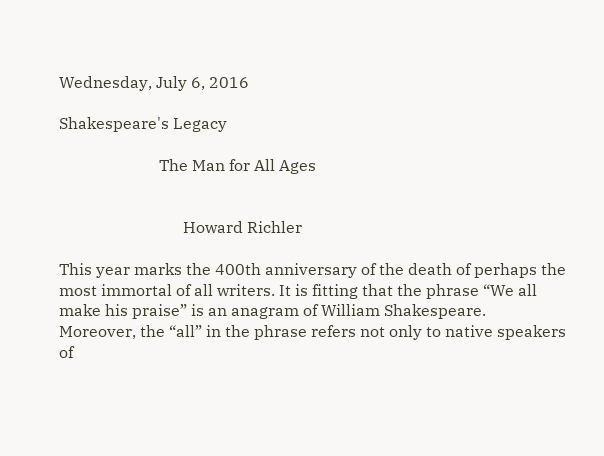Wednesday, July 6, 2016

Shakespeare's Legacy

                         The Man for All Ages


                               Howard Richler

This year marks the 400th anniversary of the death of perhaps the most immortal of all writers. It is fitting that the phrase “We all make his praise” is an anagram of William Shakespeare.
Moreover, the “all” in the phrase refers not only to native speakers of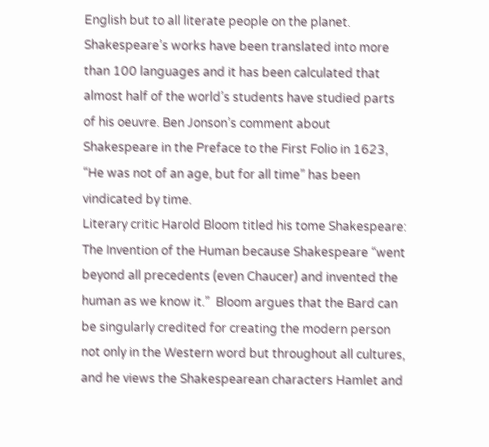English but to all literate people on the planet. Shakespeare’s works have been translated into more than 100 languages and it has been calculated that almost half of the world’s students have studied parts of his oeuvre. Ben Jonson’s comment about Shakespeare in the Preface to the First Folio in 1623, “He was not of an age, but for all time” has been vindicated by time.
Literary critic Harold Bloom titled his tome Shakespeare: The Invention of the Human because Shakespeare “went beyond all precedents (even Chaucer) and invented the human as we know it.”  Bloom argues that the Bard can be singularly credited for creating the modern person not only in the Western word but throughout all cultures, and he views the Shakespearean characters Hamlet and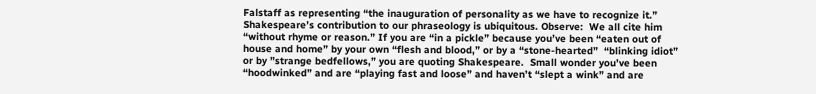Falstaff as representing “the inauguration of personality as we have to recognize it.”
Shakespeare’s contribution to our phraseology is ubiquitous. Observe:  We all cite him “without rhyme or reason.” If you are “in a pickle” because you’ve been “eaten out of house and home” by your own “flesh and blood,” or by a “stone-hearted”  “blinking idiot” or by ”strange bedfellows,” you are quoting Shakespeare.  Small wonder you’ve been “hoodwinked” and are “playing fast and loose” and haven’t “slept a wink” and are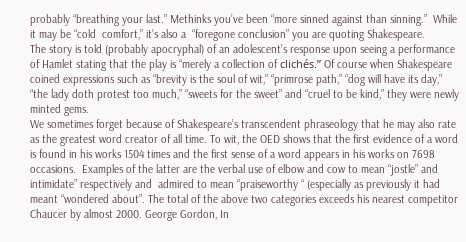probably “breathing your last.” Methinks you’ve been “more sinned against than sinning.”  While it may be “cold  comfort,” it’s also a  “foregone conclusion” you are quoting Shakespeare.
The story is told (probably apocryphal) of an adolescent’s response upon seeing a performance of Hamlet stating that the play is “merely a collection of clichés.” Of course when Shakespeare coined expressions such as “brevity is the soul of wit,” “primrose path,” “dog will have its day,” “the lady doth protest too much,” “sweets for the sweet” and “cruel to be kind,” they were newly minted gems.
We sometimes forget because of Shakespeare’s transcendent phraseology that he may also rate as the greatest word creator of all time. To wit, the OED shows that the first evidence of a word is found in his works 1504 times and the first sense of a word appears in his works on 7698 occasions.  Examples of the latter are the verbal use of elbow and cow to mean “jostle” and intimidate” respectively and  admired to mean “praiseworthy “ (especially as previously it had meant “wondered about”. The total of the above two categories exceeds his nearest competitor Chaucer by almost 2000. George Gordon, In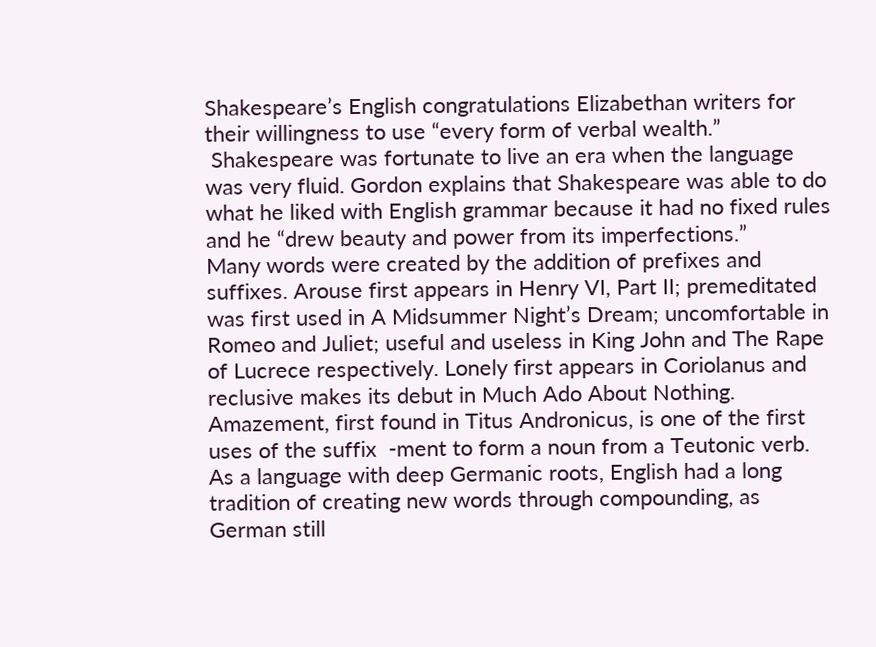Shakespeare’s English congratulations Elizabethan writers for their willingness to use “every form of verbal wealth.”
 Shakespeare was fortunate to live an era when the language was very fluid. Gordon explains that Shakespeare was able to do what he liked with English grammar because it had no fixed rules and he “drew beauty and power from its imperfections.”
Many words were created by the addition of prefixes and suffixes. Arouse first appears in Henry VI, Part II; premeditated was first used in A Midsummer Night’s Dream; uncomfortable in Romeo and Juliet; useful and useless in King John and The Rape of Lucrece respectively. Lonely first appears in Coriolanus and reclusive makes its debut in Much Ado About Nothing. Amazement, first found in Titus Andronicus, is one of the first uses of the suffix  -ment to form a noun from a Teutonic verb.
As a language with deep Germanic roots, English had a long tradition of creating new words through compounding, as German still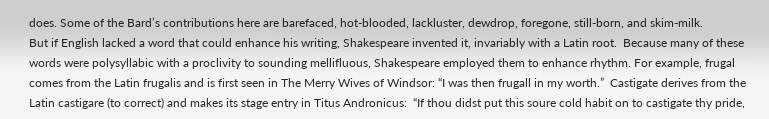does. Some of the Bard’s contributions here are barefaced, hot-blooded, lackluster, dewdrop, foregone, still-born, and skim-milk.
But if English lacked a word that could enhance his writing, Shakespeare invented it, invariably with a Latin root.  Because many of these words were polysyllabic with a proclivity to sounding mellifluous, Shakespeare employed them to enhance rhythm. For example, frugal comes from the Latin frugalis and is first seen in The Merry Wives of Windsor: “I was then frugall in my worth.”  Castigate derives from the Latin castigare (to correct) and makes its stage entry in Titus Andronicus:  “If thou didst put this soure cold habit on to castigate thy pride,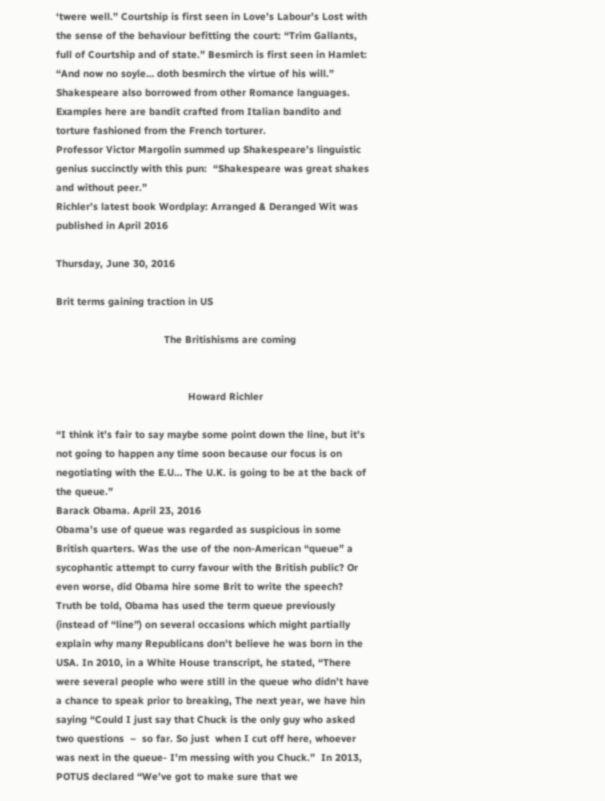‘twere well.” Courtship is first seen in Love’s Labour’s Lost with the sense of the behaviour befitting the court: “Trim Gallants, full of Courtship and of state.” Besmirch is first seen in Hamlet: “And now no soyle… doth besmirch the virtue of his will.”  Shakespeare also borrowed from other Romance languages. Examples here are bandit crafted from Italian bandito and torture fashioned from the French torturer.
Professor Victor Margolin summed up Shakespeare’s linguistic genius succinctly with this pun:  “Shakespeare was great shakes and without peer.”
Richler’s latest book Wordplay: Arranged & Deranged Wit was published in April 2016

Thursday, June 30, 2016

Brit terms gaining traction in US

                                    The Britishisms are coming


                                            Howard Richler

“I think it’s fair to say maybe some point down the line, but it’s not going to happen any time soon because our focus is on negotiating with the E.U… The U.K. is going to be at the back of the queue.”
Barack Obama. April 23, 2016
Obama’s use of queue was regarded as suspicious in some British quarters. Was the use of the non-American “queue” a sycophantic attempt to curry favour with the British public? Or even worse, did Obama hire some Brit to write the speech?
Truth be told, Obama has used the term queue previously (instead of “line”) on several occasions which might partially explain why many Republicans don’t believe he was born in the USA. In 2010, in a White House transcript, he stated, “There were several people who were still in the queue who didn’t have a chance to speak prior to breaking, The next year, we have hin saying “Could I just say that Chuck is the only guy who asked two questions  –  so far. So just  when I cut off here, whoever was next in the queue- I’m messing with you Chuck.”  In 2013, POTUS declared “We’ve got to make sure that we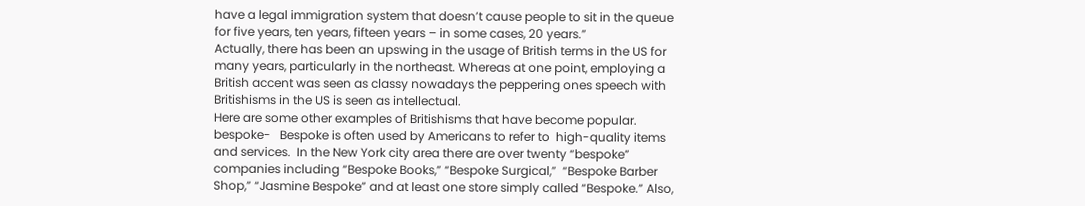have a legal immigration system that doesn’t cause people to sit in the queue for five years, ten years, fifteen years – in some cases, 20 years.”
Actually, there has been an upswing in the usage of British terms in the US for many years, particularly in the northeast. Whereas at one point, employing a British accent was seen as classy nowadays the peppering ones speech with Britishisms in the US is seen as intellectual.
Here are some other examples of Britishisms that have become popular.
bespoke-   Bespoke is often used by Americans to refer to  high-quality items and services.  In the New York city area there are over twenty “bespoke” companies including “Bespoke Books,” “Bespoke Surgical,”  “Bespoke Barber Shop,” “Jasmine Bespoke” and at least one store simply called “Bespoke.” Also,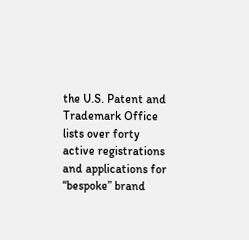the U.S. Patent and Trademark Office lists over forty active registrations and applications for “bespoke” brand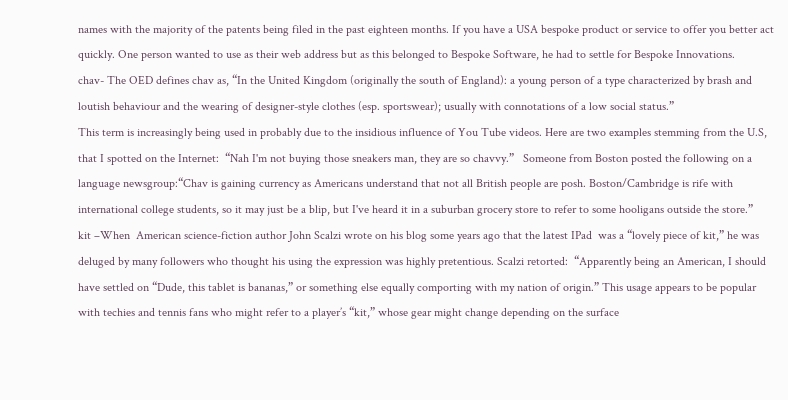names with the majority of the patents being filed in the past eighteen months. If you have a USA bespoke product or service to offer you better act quickly. One person wanted to use as their web address but as this belonged to Bespoke Software, he had to settle for Bespoke Innovations.
chav- The OED defines chav as, “In the United Kingdom (originally the south of England): a young person of a type characterized by brash and loutish behaviour and the wearing of designer-style clothes (esp. sportswear); usually with connotations of a low social status.”
This term is increasingly being used in probably due to the insidious influence of You Tube videos. Here are two examples stemming from the U.S, that I spotted on the Internet:  “Nah I'm not buying those sneakers man, they are so chavvy.”   Someone from Boston posted the following on a language newsgroup:“Chav is gaining currency as Americans understand that not all British people are posh. Boston/Cambridge is rife with international college students, so it may just be a blip, but I've heard it in a suburban grocery store to refer to some hooligans outside the store.”
kit –When  American science-fiction author John Scalzi wrote on his blog some years ago that the latest IPad  was a “lovely piece of kit,” he was deluged by many followers who thought his using the expression was highly pretentious. Scalzi retorted:  “Apparently being an American, I should have settled on “Dude, this tablet is bananas,” or something else equally comporting with my nation of origin.” This usage appears to be popular with techies and tennis fans who might refer to a player’s “kit,” whose gear might change depending on the surface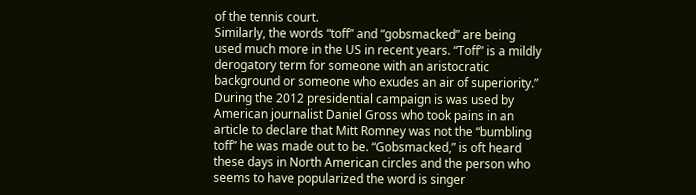of the tennis court.
Similarly, the words “toff” and “gobsmacked” are being used much more in the US in recent years. “Toff” is a mildly derogatory term for someone with an aristocratic background or someone who exudes an air of superiority.” During the 2012 presidential campaign is was used by American journalist Daniel Gross who took pains in an article to declare that Mitt Romney was not the “bumbling toff” he was made out to be. “Gobsmacked,” is oft heard these days in North American circles and the person who seems to have popularized the word is singer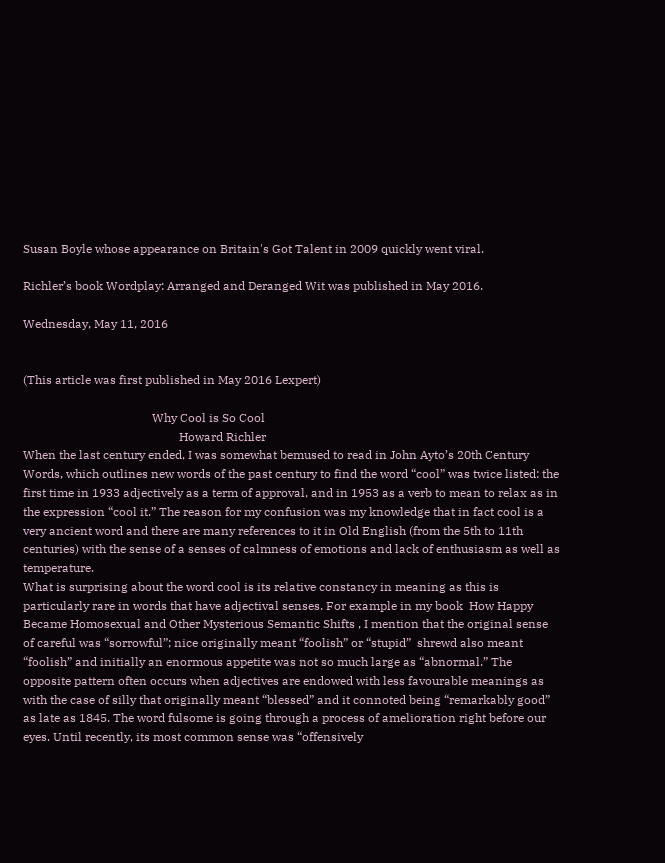Susan Boyle whose appearance on Britain's Got Talent in 2009 quickly went viral.

Richler’s book Wordplay: Arranged and Deranged Wit was published in May 2016.

Wednesday, May 11, 2016


(This article was first published in May 2016 Lexpert)

                                           Why Cool is So Cool
                                                    Howard Richler
When the last century ended, I was somewhat bemused to read in John Ayto’s 20th Century Words, which outlines new words of the past century to find the word “cool” was twice listed: the first time in 1933 adjectively as a term of approval, and in 1953 as a verb to mean to relax as in the expression “cool it.” The reason for my confusion was my knowledge that in fact cool is a very ancient word and there are many references to it in Old English (from the 5th to 11th centuries) with the sense of a senses of calmness of emotions and lack of enthusiasm as well as temperature.
What is surprising about the word cool is its relative constancy in meaning as this is particularly rare in words that have adjectival senses. For example in my book  How Happy Became Homosexual and Other Mysterious Semantic Shifts , I mention that the original sense of careful was “sorrowful”; nice originally meant “foolish” or “stupid”  shrewd also meant “foolish” and initially an enormous appetite was not so much large as “abnormal.” The opposite pattern often occurs when adjectives are endowed with less favourable meanings as with the case of silly that originally meant “blessed” and it connoted being “remarkably good” as late as 1845. The word fulsome is going through a process of amelioration right before our eyes. Until recently, its most common sense was “offensively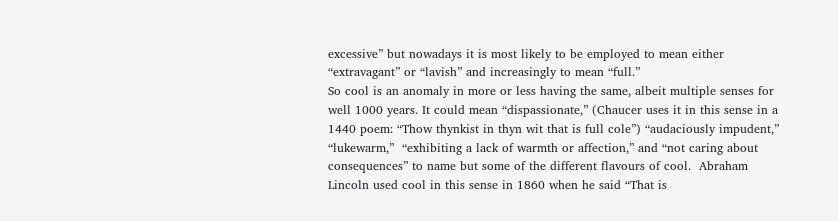excessive” but nowadays it is most likely to be employed to mean either “extravagant” or “lavish” and increasingly to mean “full.”
So cool is an anomaly in more or less having the same, albeit multiple senses for well 1000 years. It could mean “dispassionate,” (Chaucer uses it in this sense in a 1440 poem: “Thow thynkist in thyn wit that is full cole”) “audaciously impudent,”  “lukewarm,”  “exhibiting a lack of warmth or affection,” and “not caring about consequences” to name but some of the different flavours of cool.  Abraham Lincoln used cool in this sense in 1860 when he said “That is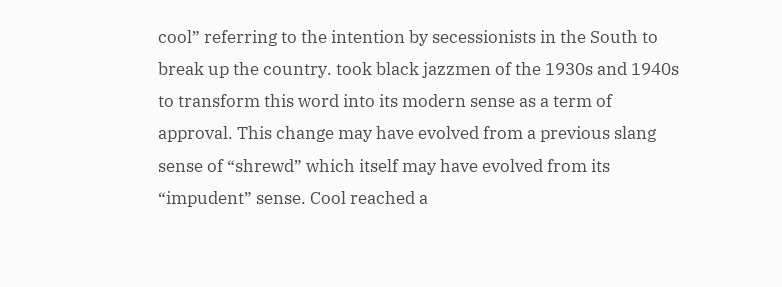cool” referring to the intention by secessionists in the South to break up the country. took black jazzmen of the 1930s and 1940s to transform this word into its modern sense as a term of approval. This change may have evolved from a previous slang sense of “shrewd” which itself may have evolved from its “impudent” sense. Cool reached a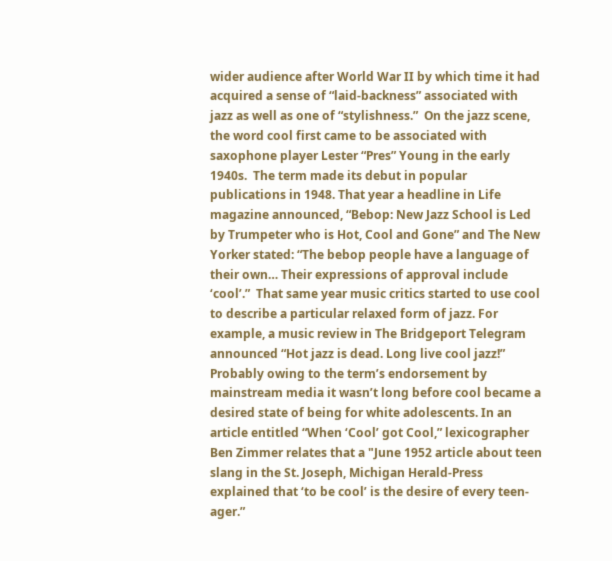wider audience after World War II by which time it had acquired a sense of “laid-backness” associated with jazz as well as one of “stylishness.”  On the jazz scene, the word cool first came to be associated with saxophone player Lester “Pres” Young in the early 1940s.  The term made its debut in popular publications in 1948. That year a headline in Life magazine announced, “Bebop: New Jazz School is Led by Trumpeter who is Hot, Cool and Gone” and The New Yorker stated: “The bebop people have a language of their own… Their expressions of approval include ‘cool’.”  That same year music critics started to use cool to describe a particular relaxed form of jazz. For example, a music review in The Bridgeport Telegram announced “Hot jazz is dead. Long live cool jazz!” Probably owing to the term’s endorsement by mainstream media it wasn’t long before cool became a desired state of being for white adolescents. In an article entitled “When ‘Cool’ got Cool,” lexicographer Ben Zimmer relates that a "June 1952 article about teen slang in the St. Joseph, Michigan Herald-Press explained that ‘to be cool’ is the desire of every teen-ager.”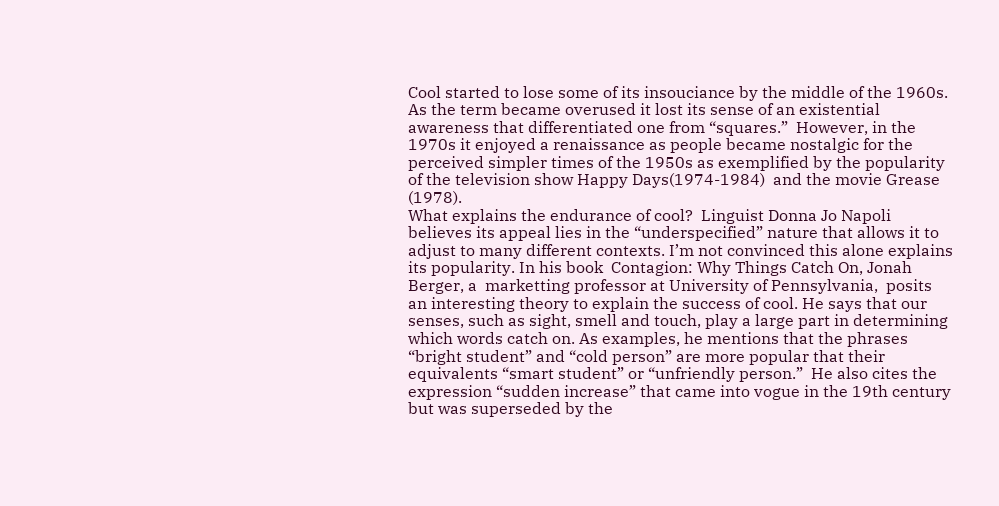Cool started to lose some of its insouciance by the middle of the 1960s. As the term became overused it lost its sense of an existential awareness that differentiated one from “squares.”  However, in the 1970s it enjoyed a renaissance as people became nostalgic for the perceived simpler times of the 1950s as exemplified by the popularity of the television show Happy Days(1974-1984)  and the movie Grease (1978).
What explains the endurance of cool?  Linguist Donna Jo Napoli believes its appeal lies in the “underspecified” nature that allows it to adjust to many different contexts. I’m not convinced this alone explains its popularity. In his book  Contagion: Why Things Catch On, Jonah Berger, a  marketting professor at University of Pennsylvania,  posits an interesting theory to explain the success of cool. He says that our senses, such as sight, smell and touch, play a large part in determining which words catch on. As examples, he mentions that the phrases “bright student” and “cold person” are more popular that their equivalents “smart student” or “unfriendly person.”  He also cites the expression “sudden increase” that came into vogue in the 19th century but was superseded by the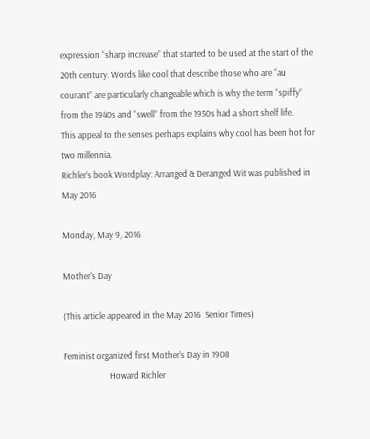expression “sharp increase” that started to be used at the start of the 20th century. Words like cool that describe those who are “au courant” are particularly changeable which is why the term “spiffy” from the 1940s and “swell” from the 1950s had a short shelf life.
This appeal to the senses perhaps explains why cool has been hot for two millennia.
Richler’s book Wordplay: Arranged & Deranged Wit was published in May 2016

Monday, May 9, 2016

Mother's Day

(This article appeared in the May 2016  Senior Times)

Feminist organized first Mother's Day in 1908
                       Howard Richler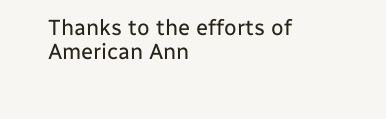Thanks to the efforts of American Ann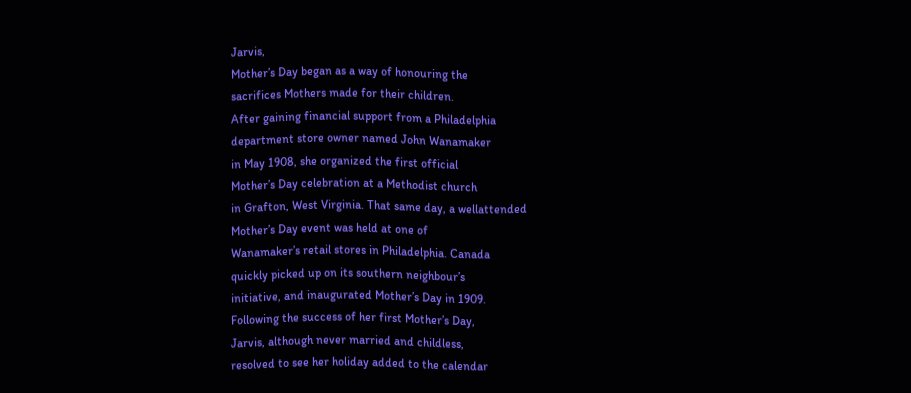Jarvis,
Mother’s Day began as a way of honouring the
sacrifices Mothers made for their children.
After gaining financial support from a Philadelphia
department store owner named John Wanamaker
in May 1908, she organized the first official
Mother’s Day celebration at a Methodist church
in Grafton, West Virginia. That same day, a wellattended
Mother’s Day event was held at one of
Wanamaker’s retail stores in Philadelphia. Canada
quickly picked up on its southern neighbour’s
initiative, and inaugurated Mother’s Day in 1909.
Following the success of her first Mother’s Day,
Jarvis, although never married and childless,
resolved to see her holiday added to the calendar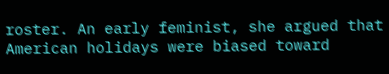roster. An early feminist, she argued that
American holidays were biased toward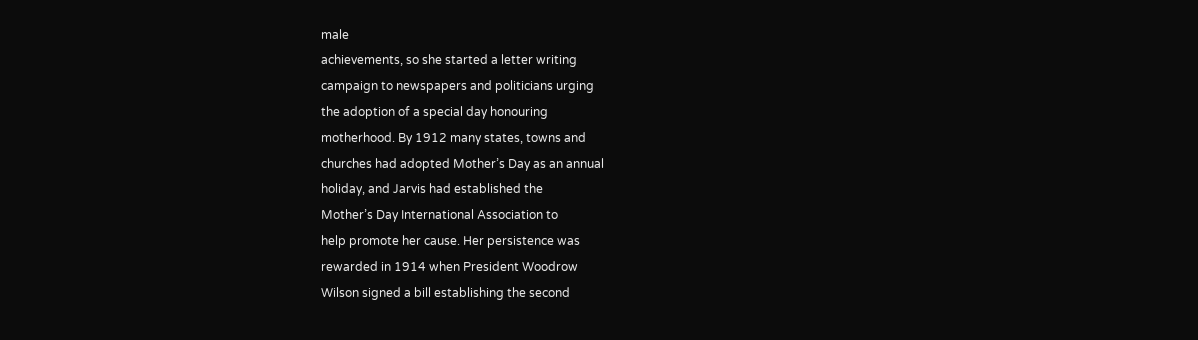male
achievements, so she started a letter writing
campaign to newspapers and politicians urging
the adoption of a special day honouring
motherhood. By 1912 many states, towns and
churches had adopted Mother’s Day as an annual
holiday, and Jarvis had established the
Mother’s Day International Association to
help promote her cause. Her persistence was
rewarded in 1914 when President Woodrow
Wilson signed a bill establishing the second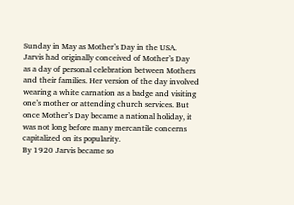Sunday in May as Mother’s Day in the USA.
Jarvis had originally conceived of Mother’s Day
as a day of personal celebration between Mothers
and their families. Her version of the day involved
wearing a white carnation as a badge and visiting
one’s mother or attending church services. But
once Mother’s Day became a national holiday, it
was not long before many mercantile concerns
capitalized on its popularity.
By 1920 Jarvis became so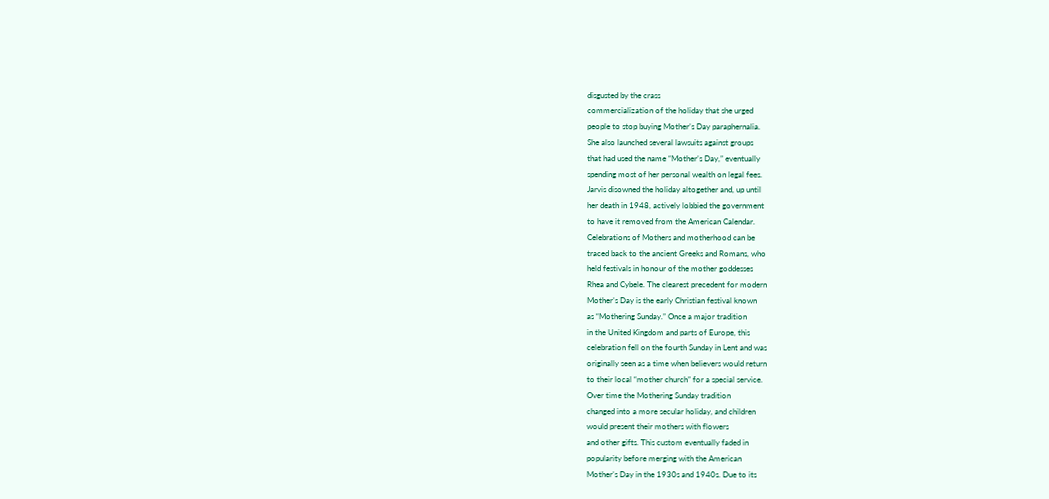disgusted by the crass
commercialization of the holiday that she urged
people to stop buying Mother’s Day paraphernalia.
She also launched several lawsuits against groups
that had used the name “Mother’s Day,” eventually
spending most of her personal wealth on legal fees.
Jarvis disowned the holiday altogether and, up until
her death in 1948, actively lobbied the government
to have it removed from the American Calendar.
Celebrations of Mothers and motherhood can be
traced back to the ancient Greeks and Romans, who
held festivals in honour of the mother goddesses
Rhea and Cybele. The clearest precedent for modern
Mother’s Day is the early Christian festival known
as “Mothering Sunday.” Once a major tradition
in the United Kingdom and parts of Europe, this
celebration fell on the fourth Sunday in Lent and was
originally seen as a time when believers would return
to their local “mother church” for a special service.
Over time the Mothering Sunday tradition
changed into a more secular holiday, and children
would present their mothers with flowers
and other gifts. This custom eventually faded in
popularity before merging with the American
Mother’s Day in the 1930s and 1940s. Due to its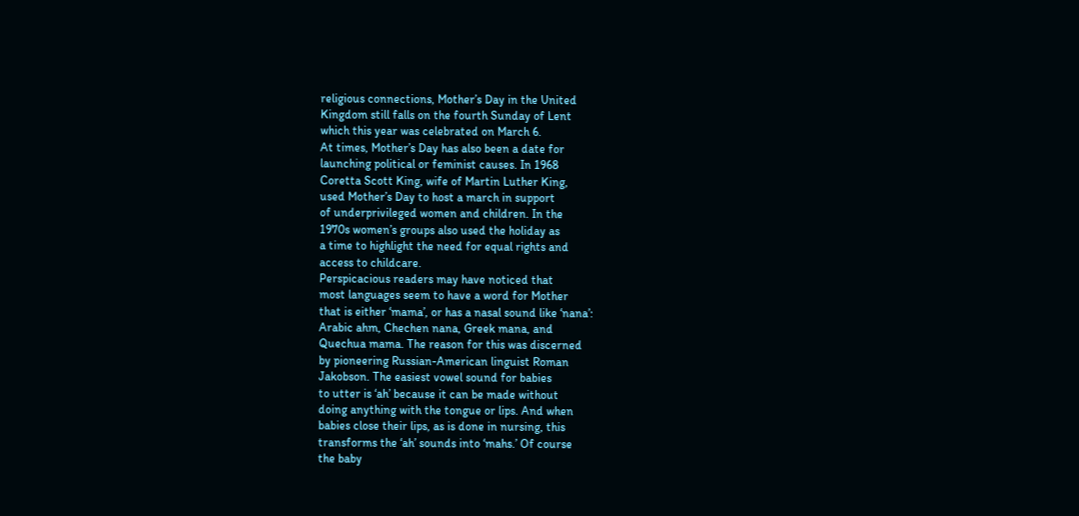religious connections, Mother’s Day in the United
Kingdom still falls on the fourth Sunday of Lent
which this year was celebrated on March 6.
At times, Mother’s Day has also been a date for
launching political or feminist causes. In 1968
Coretta Scott King, wife of Martin Luther King,
used Mother’s Day to host a march in support
of underprivileged women and children. In the
1970s women’s groups also used the holiday as
a time to highlight the need for equal rights and
access to childcare.
Perspicacious readers may have noticed that
most languages seem to have a word for Mother
that is either ‘mama’, or has a nasal sound like ‘nana’:
Arabic ahm, Chechen nana, Greek mana, and
Quechua mama. The reason for this was discerned
by pioneering Russian-American linguist Roman
Jakobson. The easiest vowel sound for babies
to utter is ‘ah’ because it can be made without
doing anything with the tongue or lips. And when
babies close their lips, as is done in nursing, this
transforms the ‘ah’ sounds into ‘mahs.’ Of course
the baby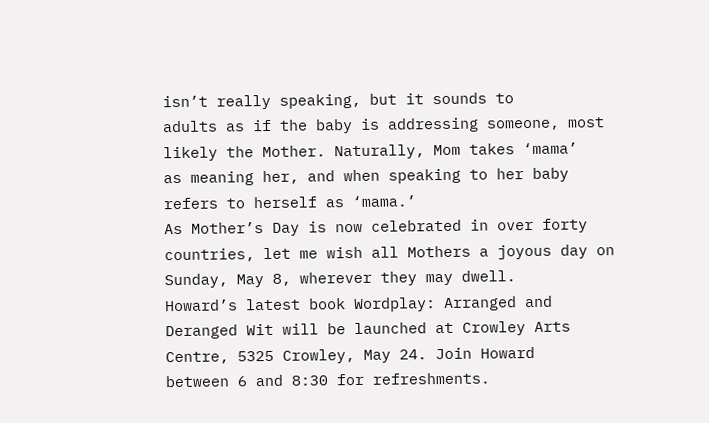isn’t really speaking, but it sounds to
adults as if the baby is addressing someone, most
likely the Mother. Naturally, Mom takes ‘mama’
as meaning her, and when speaking to her baby
refers to herself as ‘mama.’
As Mother’s Day is now celebrated in over forty
countries, let me wish all Mothers a joyous day on
Sunday, May 8, wherever they may dwell.
Howard’s latest book Wordplay: Arranged and
Deranged Wit will be launched at Crowley Arts
Centre, 5325 Crowley, May 24. Join Howard
between 6 and 8:30 for refreshments.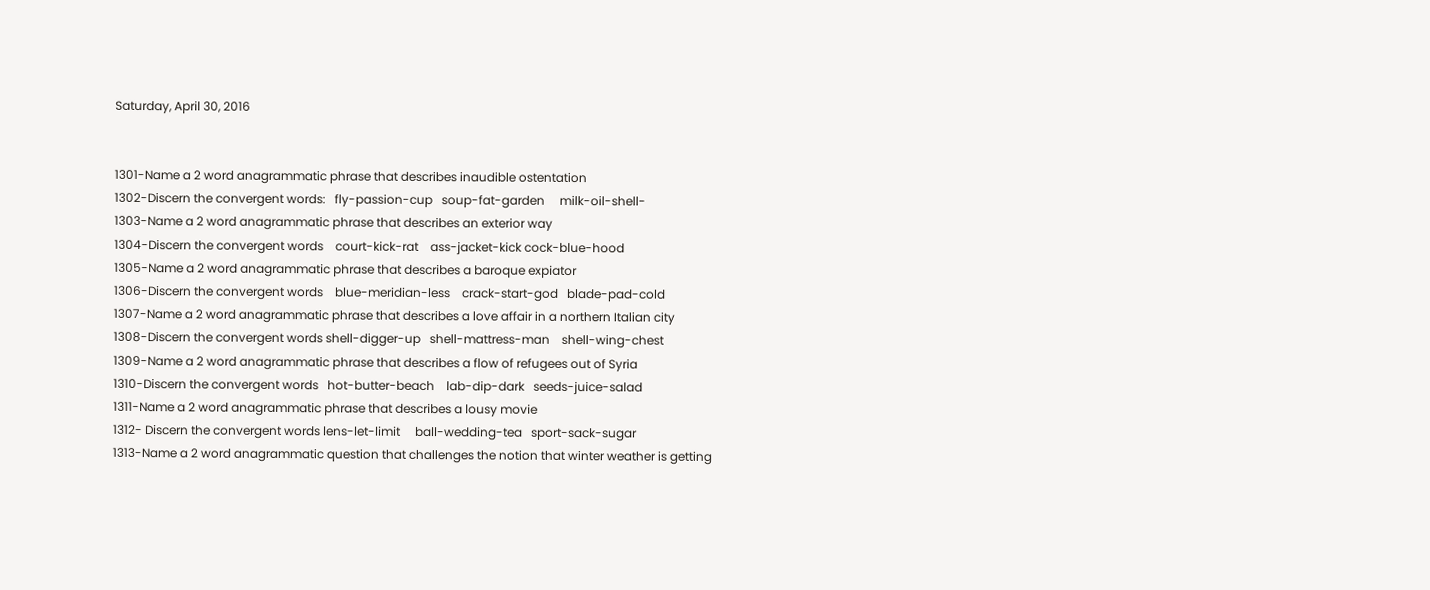Saturday, April 30, 2016


1301-Name a 2 word anagrammatic phrase that describes inaudible ostentation
1302-Discern the convergent words:   fly-passion-cup   soup-fat-garden     milk-oil-shell-
1303-Name a 2 word anagrammatic phrase that describes an exterior way
1304-Discern the convergent words    court-kick-rat    ass-jacket-kick cock-blue-hood
1305-Name a 2 word anagrammatic phrase that describes a baroque expiator
1306-Discern the convergent words    blue-meridian-less    crack-start-god   blade-pad-cold
1307-Name a 2 word anagrammatic phrase that describes a love affair in a northern Italian city
1308-Discern the convergent words shell-digger-up   shell-mattress-man    shell-wing-chest
1309-Name a 2 word anagrammatic phrase that describes a flow of refugees out of Syria
1310-Discern the convergent words   hot-butter-beach    lab-dip-dark   seeds-juice-salad
1311-Name a 2 word anagrammatic phrase that describes a lousy movie
1312- Discern the convergent words lens-let-limit     ball-wedding-tea   sport-sack-sugar
1313-Name a 2 word anagrammatic question that challenges the notion that winter weather is getting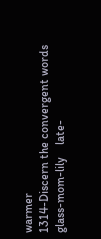warmer
1314-Discern the convergent words glass-mom-lily    late-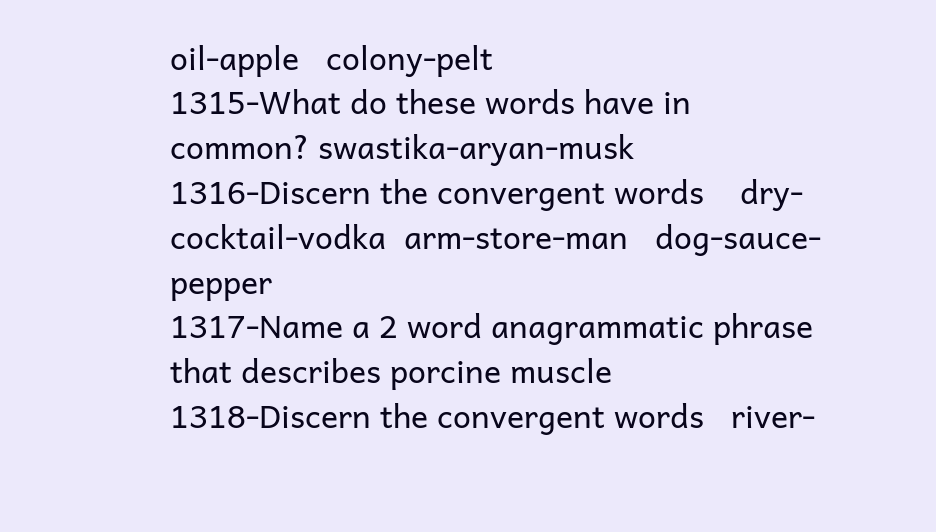oil-apple   colony-pelt
1315-What do these words have in common? swastika-aryan-musk
1316-Discern the convergent words    dry-cocktail-vodka  arm-store-man   dog-sauce-pepper
1317-Name a 2 word anagrammatic phrase that describes porcine muscle
1318-Discern the convergent words   river-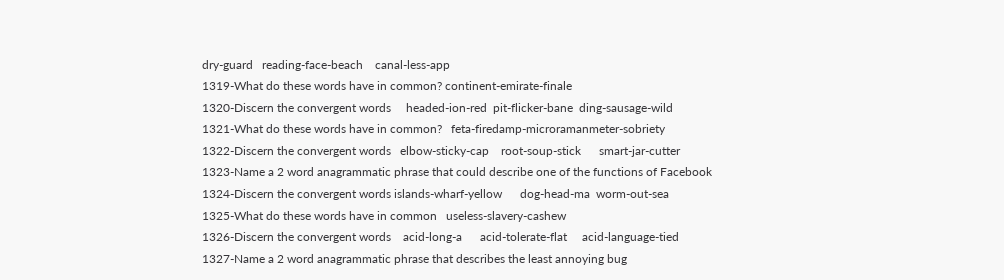dry-guard   reading-face-beach    canal-less-app
1319-What do these words have in common? continent-emirate-finale
1320-Discern the convergent words     headed-ion-red  pit-flicker-bane  ding-sausage-wild
1321-What do these words have in common?   feta-firedamp-microramanmeter-sobriety
1322-Discern the convergent words   elbow-sticky-cap    root-soup-stick      smart-jar-cutter
1323-Name a 2 word anagrammatic phrase that could describe one of the functions of Facebook
1324-Discern the convergent words islands-wharf-yellow      dog-head-ma  worm-out-sea
1325-What do these words have in common   useless-slavery-cashew
1326-Discern the convergent words    acid-long-a      acid-tolerate-flat     acid-language-tied
1327-Name a 2 word anagrammatic phrase that describes the least annoying bug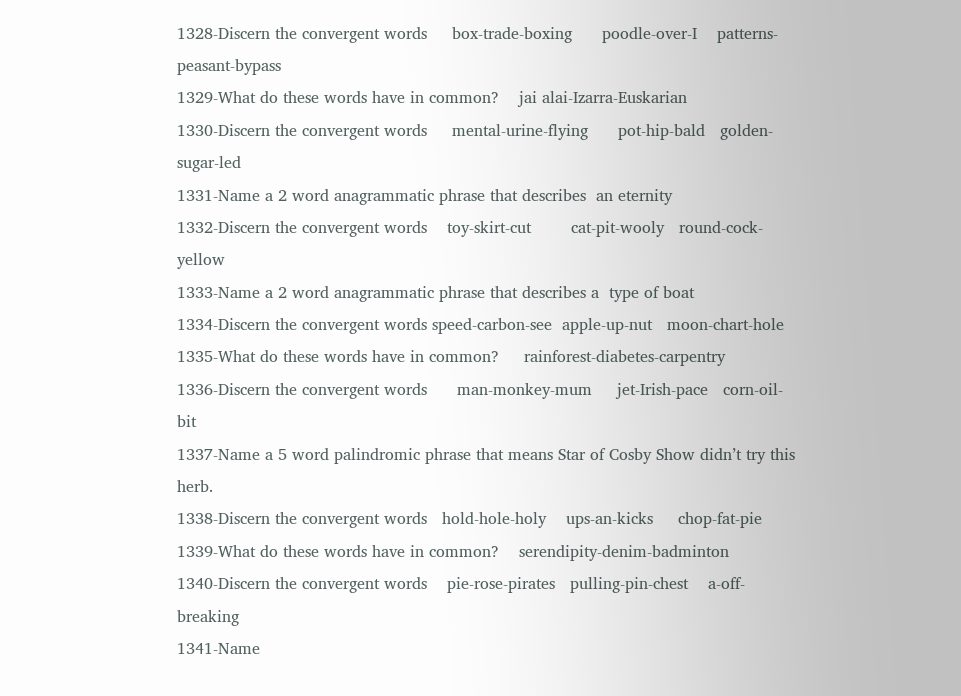1328-Discern the convergent words     box-trade-boxing      poodle-over-I    patterns-peasant-bypass
1329-What do these words have in common?    jai alai-Izarra-Euskarian
1330-Discern the convergent words     mental-urine-flying      pot-hip-bald   golden-sugar-led
1331-Name a 2 word anagrammatic phrase that describes  an eternity
1332-Discern the convergent words    toy-skirt-cut        cat-pit-wooly   round-cock-yellow
1333-Name a 2 word anagrammatic phrase that describes a  type of boat
1334-Discern the convergent words speed-carbon-see  apple-up-nut   moon-chart-hole
1335-What do these words have in common?     rainforest-diabetes-carpentry
1336-Discern the convergent words      man-monkey-mum     jet-Irish-pace   corn-oil-bit
1337-Name a 5 word palindromic phrase that means Star of Cosby Show didn’t try this herb.
1338-Discern the convergent words   hold-hole-holy    ups-an-kicks     chop-fat-pie
1339-What do these words have in common?    serendipity-denim-badminton
1340-Discern the convergent words    pie-rose-pirates   pulling-pin-chest    a-off-breaking
1341-Name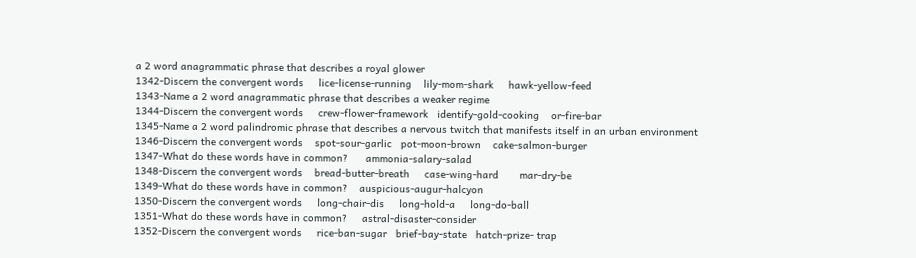a 2 word anagrammatic phrase that describes a royal glower
1342-Discern the convergent words     lice-license-running    lily-mom-shark     hawk-yellow-feed
1343-Name a 2 word anagrammatic phrase that describes a weaker regime
1344-Discern the convergent words     crew-flower-framework   identify-gold-cooking    or-fire-bar
1345-Name a 2 word palindromic phrase that describes a nervous twitch that manifests itself in an urban environment
1346-Discern the convergent words    spot-sour-garlic   pot-moon-brown    cake-salmon-burger
1347-What do these words have in common?      ammonia-salary-salad
1348-Discern the convergent words    bread-butter-breath     case-wing-hard       mar-dry-be
1349-What do these words have in common?    auspicious-augur-halcyon
1350-Discern the convergent words     long-chair-dis     long-hold-a     long-do-ball
1351-What do these words have in common?     astral-disaster-consider
1352-Discern the convergent words     rice-ban-sugar   brief-bay-state   hatch-prize- trap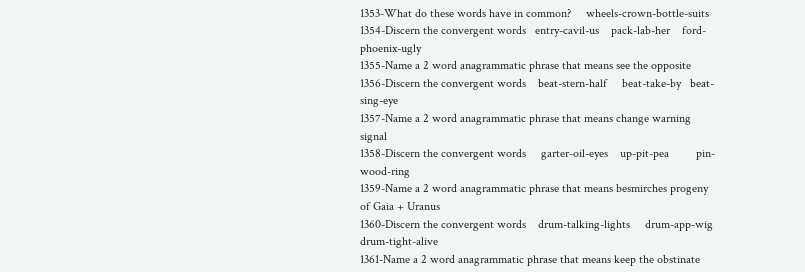1353-What do these words have in common?     wheels-crown-bottle-suits
1354-Discern the convergent words   entry-cavil-us    pack-lab-her    ford-phoenix-ugly
1355-Name a 2 word anagrammatic phrase that means see the opposite
1356-Discern the convergent words    beat-stern-half     beat-take-by   beat-sing-eye
1357-Name a 2 word anagrammatic phrase that means change warning signal
1358-Discern the convergent words     garter-oil-eyes    up-pit-pea         pin-wood-ring
1359-Name a 2 word anagrammatic phrase that means besmirches progeny of Gaia + Uranus
1360-Discern the convergent words    drum-talking-lights     drum-app-wig   drum-tight-alive
1361-Name a 2 word anagrammatic phrase that means keep the obstinate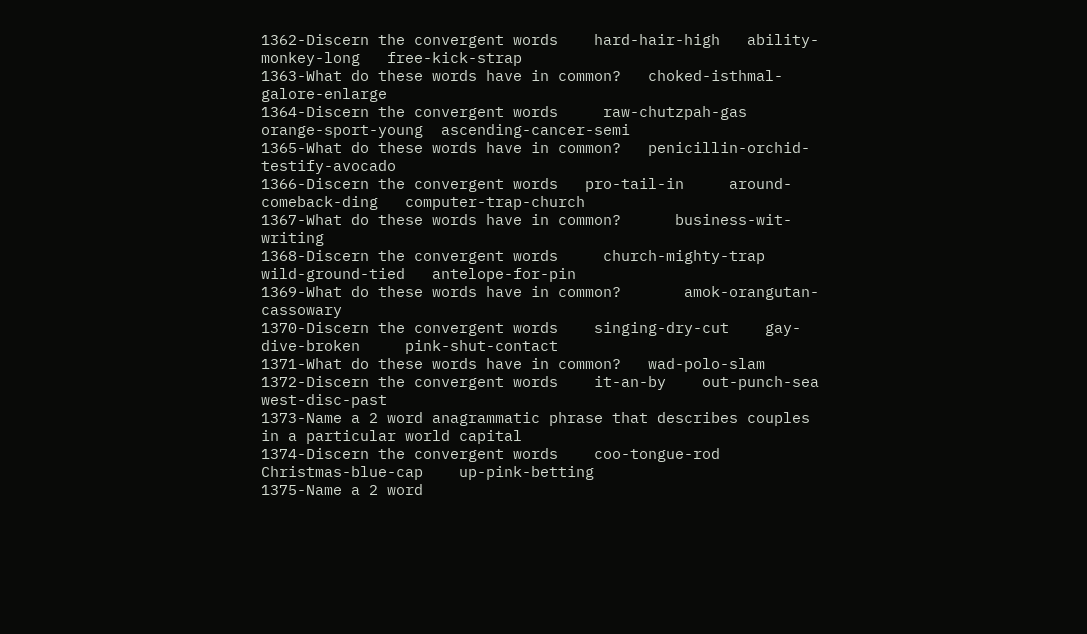1362-Discern the convergent words    hard-hair-high   ability-monkey-long   free-kick-strap
1363-What do these words have in common?   choked-isthmal-galore-enlarge
1364-Discern the convergent words     raw-chutzpah-gas   orange-sport-young  ascending-cancer-semi
1365-What do these words have in common?   penicillin-orchid-testify-avocado
1366-Discern the convergent words   pro-tail-in     around-comeback-ding   computer-trap-church
1367-What do these words have in common?      business-wit-writing
1368-Discern the convergent words     church-mighty-trap    wild-ground-tied   antelope-for-pin
1369-What do these words have in common?       amok-orangutan-cassowary
1370-Discern the convergent words    singing-dry-cut    gay-dive-broken     pink-shut-contact
1371-What do these words have in common?   wad-polo-slam
1372-Discern the convergent words    it-an-by    out-punch-sea     west-disc-past
1373-Name a 2 word anagrammatic phrase that describes couples in a particular world capital
1374-Discern the convergent words    coo-tongue-rod   Christmas-blue-cap    up-pink-betting
1375-Name a 2 word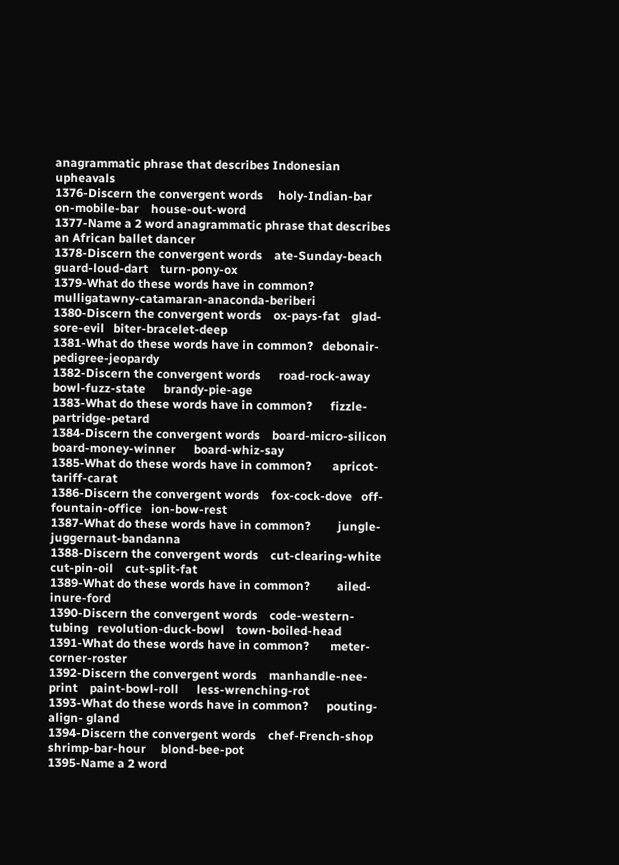anagrammatic phrase that describes Indonesian upheavals
1376-Discern the convergent words     holy-Indian-bar    on-mobile-bar    house-out-word
1377-Name a 2 word anagrammatic phrase that describes an African ballet dancer
1378-Discern the convergent words    ate-Sunday-beach    guard-loud-dart    turn-pony-ox
1379-What do these words have in common?   mulligatawny-catamaran-anaconda-beriberi
1380-Discern the convergent words    ox-pays-fat    glad-sore-evil   biter-bracelet-deep
1381-What do these words have in common?   debonair- pedigree-jeopardy
1382-Discern the convergent words      road-rock-away   bowl-fuzz-state      brandy-pie-age
1383-What do these words have in common?      fizzle-partridge-petard
1384-Discern the convergent words    board-micro-silicon     board-money-winner      board-whiz-say
1385-What do these words have in common?       apricot-tariff-carat
1386-Discern the convergent words    fox-cock-dove   off-fountain-office   ion-bow-rest
1387-What do these words have in common?         jungle-juggernaut-bandanna
1388-Discern the convergent words    cut-clearing-white     cut-pin-oil    cut-split-fat
1389-What do these words have in common?         ailed-inure-ford
1390-Discern the convergent words    code-western-tubing   revolution-duck-bowl    town-boiled-head
1391-What do these words have in common?       meter-corner-roster
1392-Discern the convergent words    manhandle-nee-print    paint-bowl-roll      less-wrenching-rot
1393-What do these words have in common?      pouting-align- gland
1394-Discern the convergent words    chef-French-shop     shrimp-bar-hour     blond-bee-pot
1395-Name a 2 word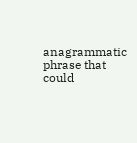anagrammatic phrase that could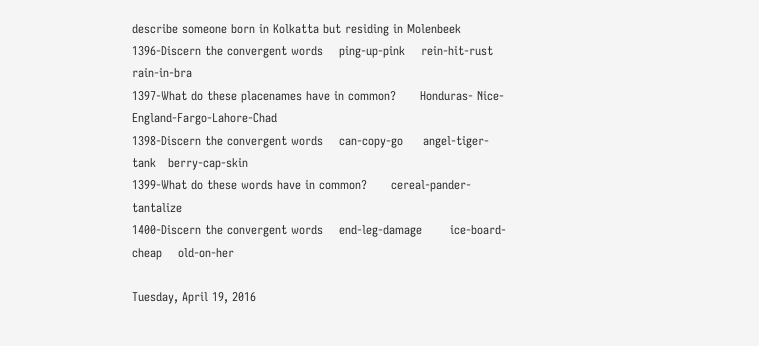describe someone born in Kolkatta but residing in Molenbeek
1396-Discern the convergent words    ping-up-pink    rein-hit-rust   rain-in-bra
1397-What do these placenames have in common?      Honduras- Nice-England-Fargo-Lahore-Chad
1398-Discern the convergent words    can-copy-go     angel-tiger-tank   berry-cap-skin
1399-What do these words have in common?      cereal-pander-tantalize
1400-Discern the convergent words    end-leg-damage       ice-board-cheap    old-on-her

Tuesday, April 19, 2016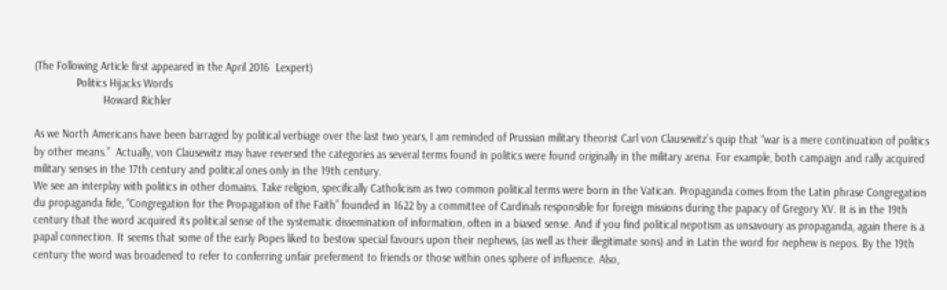(The Following Article first appeared in the April 2016  Lexpert)
              Politics Hijacks Words
                       Howard Richler

As we North Americans have been barraged by political verbiage over the last two years, I am reminded of Prussian military theorist Carl von Clausewitz’s quip that “war is a mere continuation of politics by other means.”  Actually, von Clausewitz may have reversed the categories as several terms found in politics were found originally in the military arena. For example, both campaign and rally acquired military senses in the 17th century and political ones only in the 19th century.
We see an interplay with politics in other domains. Take religion, specifically Catholicism as two common political terms were born in the Vatican. Propaganda comes from the Latin phrase Congregation du propaganda fide, “Congregation for the Propagation of the Faith” founded in 1622 by a committee of Cardinals responsible for foreign missions during the papacy of Gregory XV. It is in the 19th century that the word acquired its political sense of the systematic dissemination of information, often in a biased sense. And if you find political nepotism as unsavoury as propaganda, again there is a papal connection. It seems that some of the early Popes liked to bestow special favours upon their nephews, (as well as their illegitimate sons) and in Latin the word for nephew is nepos. By the 19th century the word was broadened to refer to conferring unfair preferment to friends or those within ones sphere of influence. Also,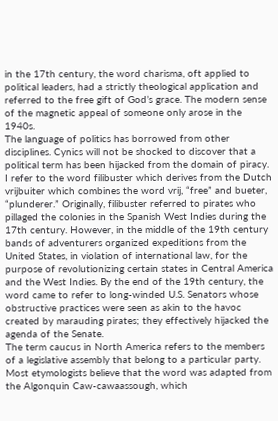in the 17th century, the word charisma, oft applied to political leaders, had a strictly theological application and referred to the free gift of God’s grace. The modern sense of the magnetic appeal of someone only arose in the 1940s.
The language of politics has borrowed from other disciplines. Cynics will not be shocked to discover that a political term has been hijacked from the domain of piracy. I refer to the word filibuster which derives from the Dutch vrijbuiter which combines the word vrij, “free” and bueter, “plunderer.” Originally, filibuster referred to pirates who pillaged the colonies in the Spanish West Indies during the 17th century. However, in the middle of the 19th century bands of adventurers organized expeditions from the United States, in violation of international law, for the purpose of revolutionizing certain states in Central America and the West Indies. By the end of the 19th century, the word came to refer to long-winded U.S. Senators whose obstructive practices were seen as akin to the havoc created by marauding pirates; they effectively hijacked the agenda of the Senate.
The term caucus in North America refers to the members of a legislative assembly that belong to a particular party. Most etymologists believe that the word was adapted from the Algonquin Caw-cawaassough, which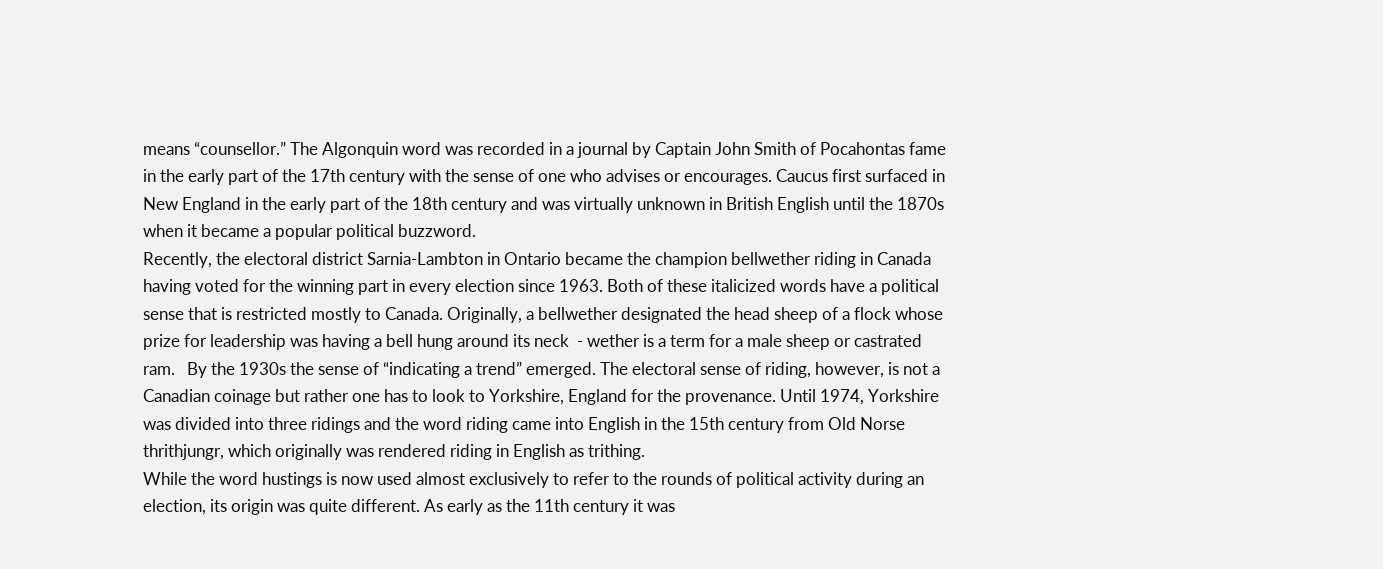means “counsellor.” The Algonquin word was recorded in a journal by Captain John Smith of Pocahontas fame in the early part of the 17th century with the sense of one who advises or encourages. Caucus first surfaced in New England in the early part of the 18th century and was virtually unknown in British English until the 1870s when it became a popular political buzzword.
Recently, the electoral district Sarnia-Lambton in Ontario became the champion bellwether riding in Canada having voted for the winning part in every election since 1963. Both of these italicized words have a political sense that is restricted mostly to Canada. Originally, a bellwether designated the head sheep of a flock whose prize for leadership was having a bell hung around its neck  - wether is a term for a male sheep or castrated ram.   By the 1930s the sense of “indicating a trend” emerged. The electoral sense of riding, however, is not a Canadian coinage but rather one has to look to Yorkshire, England for the provenance. Until 1974, Yorkshire was divided into three ridings and the word riding came into English in the 15th century from Old Norse thrithjungr, which originally was rendered riding in English as trithing.
While the word hustings is now used almost exclusively to refer to the rounds of political activity during an election, its origin was quite different. As early as the 11th century it was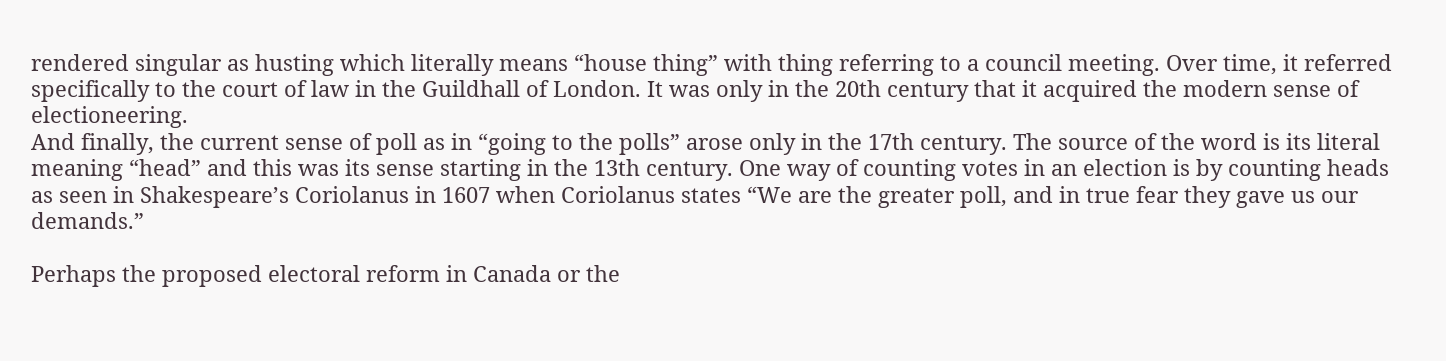rendered singular as husting which literally means “house thing” with thing referring to a council meeting. Over time, it referred specifically to the court of law in the Guildhall of London. It was only in the 20th century that it acquired the modern sense of electioneering.
And finally, the current sense of poll as in “going to the polls” arose only in the 17th century. The source of the word is its literal meaning “head” and this was its sense starting in the 13th century. One way of counting votes in an election is by counting heads as seen in Shakespeare’s Coriolanus in 1607 when Coriolanus states “We are the greater poll, and in true fear they gave us our demands.”

Perhaps the proposed electoral reform in Canada or the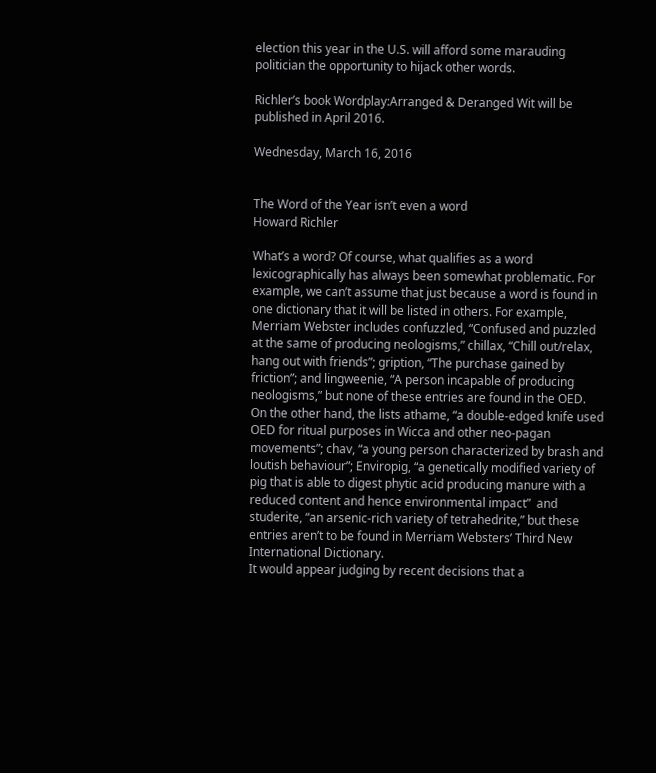election this year in the U.S. will afford some marauding politician the opportunity to hijack other words.

Richler’s book Wordplay:Arranged & Deranged Wit will be published in April 2016.

Wednesday, March 16, 2016


The Word of the Year isn’t even a word
Howard Richler

What’s a word? Of course, what qualifies as a word lexicographically has always been somewhat problematic. For example, we can’t assume that just because a word is found in one dictionary that it will be listed in others. For example, Merriam Webster includes confuzzled, “Confused and puzzled at the same of producing neologisms,” chillax, “Chill out/relax, hang out with friends”; gription, “The purchase gained by friction”; and lingweenie, “A person incapable of producing neologisms,” but none of these entries are found in the OED.
On the other hand, the lists athame, “a double-edged knife used OED for ritual purposes in Wicca and other neo-pagan movements”; chav, “a young person characterized by brash and loutish behaviour”; Enviropig, “a genetically modified variety of pig that is able to digest phytic acid producing manure with a reduced content and hence environmental impact”  and studerite, “an arsenic-rich variety of tetrahedrite,” but these entries aren’t to be found in Merriam Websters’ Third New International Dictionary.
It would appear judging by recent decisions that a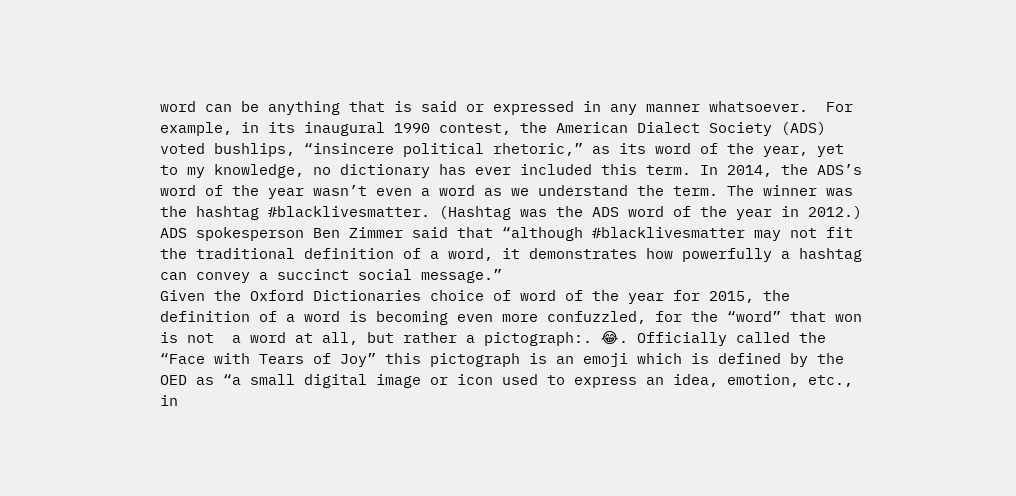word can be anything that is said or expressed in any manner whatsoever.  For example, in its inaugural 1990 contest, the American Dialect Society (ADS) voted bushlips, “insincere political rhetoric,” as its word of the year, yet to my knowledge, no dictionary has ever included this term. In 2014, the ADS’s word of the year wasn’t even a word as we understand the term. The winner was the hashtag #blacklivesmatter. (Hashtag was the ADS word of the year in 2012.)  ADS spokesperson Ben Zimmer said that “although #blacklivesmatter may not fit the traditional definition of a word, it demonstrates how powerfully a hashtag can convey a succinct social message.”
Given the Oxford Dictionaries choice of word of the year for 2015, the definition of a word is becoming even more confuzzled, for the “word” that won is not  a word at all, but rather a pictograph:. 😂. Officially called the “Face with Tears of Joy” this pictograph is an emoji which is defined by the OED as “a small digital image or icon used to express an idea, emotion, etc., in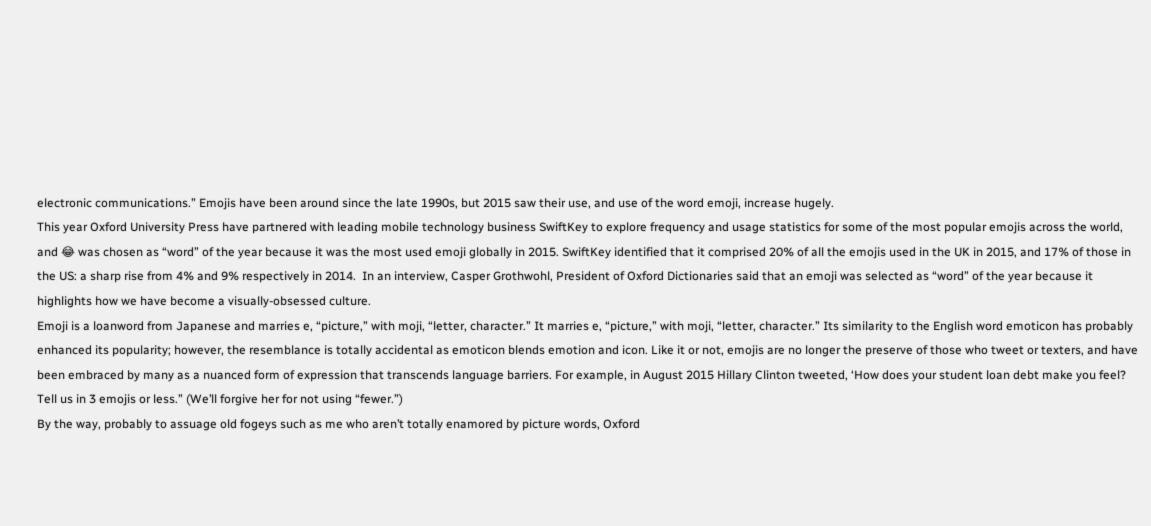electronic communications.” Emojis have been around since the late 1990s, but 2015 saw their use, and use of the word emoji, increase hugely.
This year Oxford University Press have partnered with leading mobile technology business SwiftKey to explore frequency and usage statistics for some of the most popular emojis across the world, and 😂 was chosen as “word” of the year because it was the most used emoji globally in 2015. SwiftKey identified that it comprised 20% of all the emojis used in the UK in 2015, and 17% of those in the US: a sharp rise from 4% and 9% respectively in 2014.  In an interview, Casper Grothwohl, President of Oxford Dictionaries said that an emoji was selected as “word” of the year because it highlights how we have become a visually-obsessed culture.
Emoji is a loanword from Japanese and marries e, “picture,” with moji, “letter, character.” It marries e, “picture,” with moji, “letter, character.” Its similarity to the English word emoticon has probably enhanced its popularity; however, the resemblance is totally accidental as emoticon blends emotion and icon. Like it or not, emojis are no longer the preserve of those who tweet or texters, and have been embraced by many as a nuanced form of expression that transcends language barriers. For example, in August 2015 Hillary Clinton tweeted, ‘How does your student loan debt make you feel? Tell us in 3 emojis or less.” (We’ll forgive her for not using “fewer.”)
By the way, probably to assuage old fogeys such as me who aren’t totally enamored by picture words, Oxford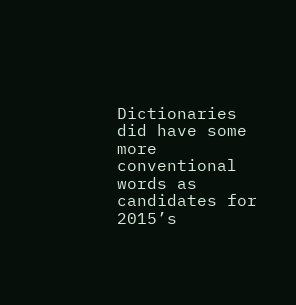Dictionaries did have some more conventional words as candidates for 2015’s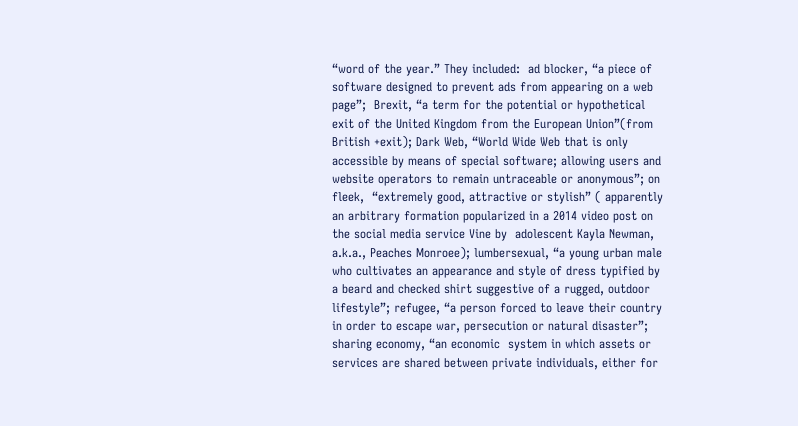“word of the year.” They included:  ad blocker, “a piece of software designed to prevent ads from appearing on a web page”;  Brexit, “a term for the potential or hypothetical  exit of the United Kingdom from the European Union”(from British +exit); Dark Web, “World Wide Web that is only accessible by means of special software; allowing users and website operators to remain untraceable or anonymous”; on fleek,  “extremely good, attractive or stylish” ( apparently an arbitrary formation popularized in a 2014 video post on the social media service Vine by  adolescent Kayla Newman, a.k.a., Peaches Monroee); lumbersexual, “a young urban male who cultivates an appearance and style of dress typified by a beard and checked shirt suggestive of a rugged, outdoor lifestyle”; refugee, “a person forced to leave their country in order to escape war, persecution or natural disaster”; sharing economy, “an economic  system in which assets or services are shared between private individuals, either for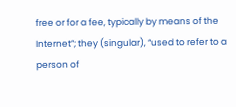free or for a fee, typically by means of the Internet”; they (singular), “used to refer to a person of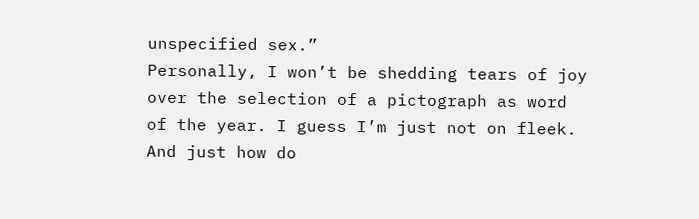unspecified sex.”
Personally, I won’t be shedding tears of joy over the selection of a pictograph as word of the year. I guess I’m just not on fleek. And just how do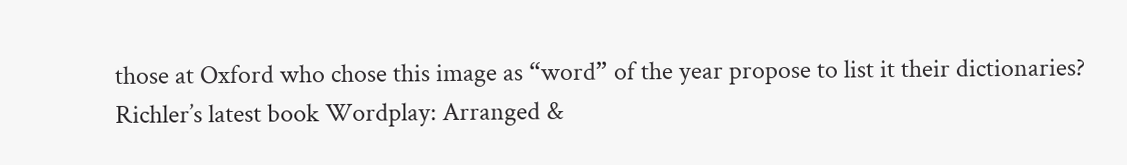those at Oxford who chose this image as “word” of the year propose to list it their dictionaries?
Richler’s latest book Wordplay: Arranged &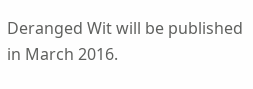Deranged Wit will be published in March 2016.